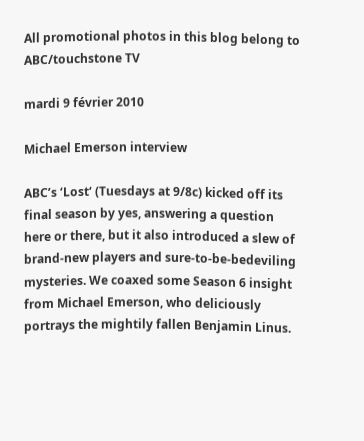All promotional photos in this blog belong to ABC/touchstone TV

mardi 9 février 2010

Michael Emerson interview

ABC’s ‘Lost‘ (Tuesdays at 9/8c) kicked off its final season by yes, answering a question here or there, but it also introduced a slew of brand-new players and sure-to-be-bedeviling mysteries. We coaxed some Season 6 insight from Michael Emerson, who deliciously portrays the mightily fallen Benjamin Linus.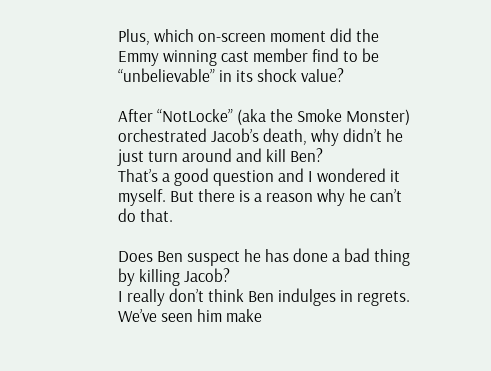Plus, which on-screen moment did the Emmy winning cast member find to be “unbelievable” in its shock value?

After “NotLocke” (aka the Smoke Monster) orchestrated Jacob’s death, why didn’t he just turn around and kill Ben?
That’s a good question and I wondered it myself. But there is a reason why he can’t do that.

Does Ben suspect he has done a bad thing by killing Jacob?
I really don’t think Ben indulges in regrets. We’ve seen him make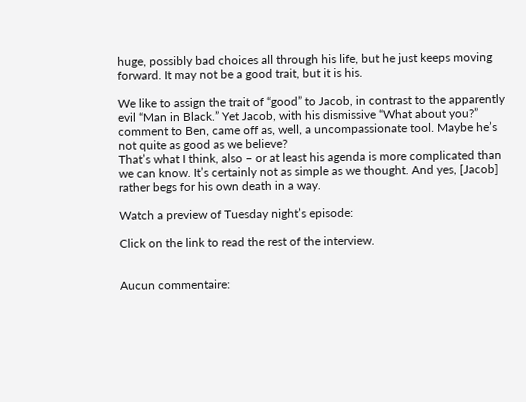huge, possibly bad choices all through his life, but he just keeps moving forward. It may not be a good trait, but it is his.

We like to assign the trait of “good” to Jacob, in contrast to the apparently evil “Man in Black.” Yet Jacob, with his dismissive “What about you?” comment to Ben, came off as, well, a uncompassionate tool. Maybe he’s not quite as good as we believe?
That’s what I think, also – or at least his agenda is more complicated than we can know. It’s certainly not as simple as we thought. And yes, [Jacob] rather begs for his own death in a way.

Watch a preview of Tuesday night’s episode:

Click on the link to read the rest of the interview.


Aucun commentaire: